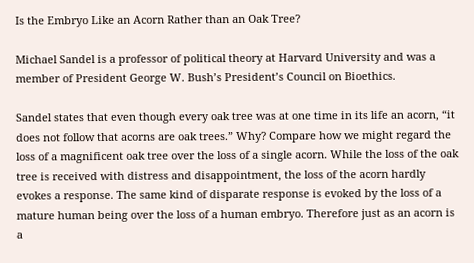Is the Embryo Like an Acorn Rather than an Oak Tree?

Michael Sandel is a professor of political theory at Harvard University and was a member of President George W. Bush’s President’s Council on Bioethics.

Sandel states that even though every oak tree was at one time in its life an acorn, “it does not follow that acorns are oak trees.” Why? Compare how we might regard the loss of a magnificent oak tree over the loss of a single acorn. While the loss of the oak tree is received with distress and disappointment, the loss of the acorn hardly evokes a response. The same kind of disparate response is evoked by the loss of a mature human being over the loss of a human embryo. Therefore just as an acorn is a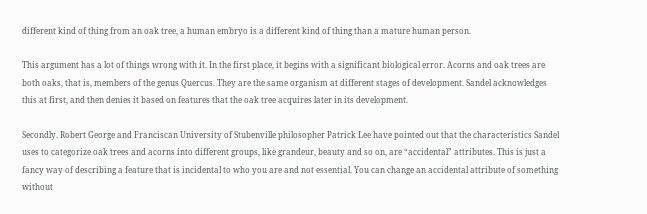different kind of thing from an oak tree, a human embryo is a different kind of thing than a mature human person.

This argument has a lot of things wrong with it. In the first place, it begins with a significant biological error. Acorns and oak trees are both oaks, that is, members of the genus Quercus. They are the same organism at different stages of development. Sandel acknowledges this at first, and then denies it based on features that the oak tree acquires later in its development.

Secondly. Robert George and Franciscan University of Stubenville philosopher Patrick Lee have pointed out that the characteristics Sandel uses to categorize oak trees and acorns into different groups, like grandeur, beauty and so on, are “accidental” attributes. This is just a fancy way of describing a feature that is incidental to who you are and not essential. You can change an accidental attribute of something without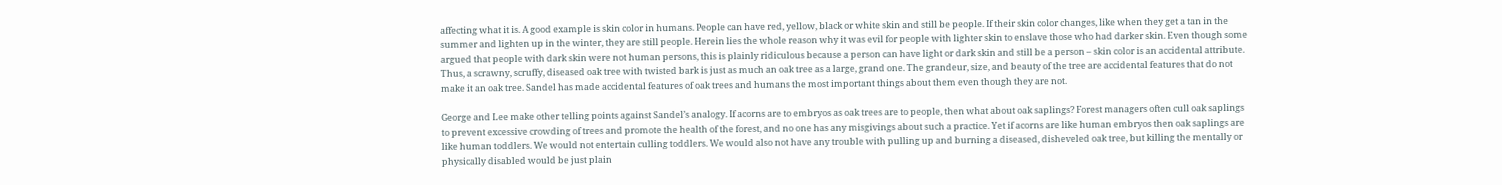affecting what it is. A good example is skin color in humans. People can have red, yellow, black or white skin and still be people. If their skin color changes, like when they get a tan in the summer and lighten up in the winter, they are still people. Herein lies the whole reason why it was evil for people with lighter skin to enslave those who had darker skin. Even though some argued that people with dark skin were not human persons, this is plainly ridiculous because a person can have light or dark skin and still be a person – skin color is an accidental attribute. Thus, a scrawny, scruffy, diseased oak tree with twisted bark is just as much an oak tree as a large, grand one. The grandeur, size, and beauty of the tree are accidental features that do not make it an oak tree. Sandel has made accidental features of oak trees and humans the most important things about them even though they are not.

George and Lee make other telling points against Sandel’s analogy. If acorns are to embryos as oak trees are to people, then what about oak saplings? Forest managers often cull oak saplings to prevent excessive crowding of trees and promote the health of the forest, and no one has any misgivings about such a practice. Yet if acorns are like human embryos then oak saplings are like human toddlers. We would not entertain culling toddlers. We would also not have any trouble with pulling up and burning a diseased, disheveled oak tree, but killing the mentally or physically disabled would be just plain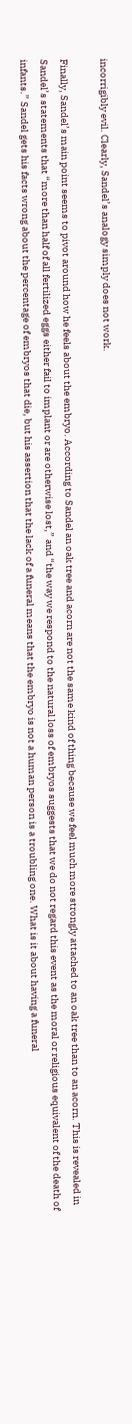incorrigibly evil. Clearly, Sandel’s analogy simply does not work.

Finally, Sandel’s main point seems to pivot around how he feels about the embryo. According to Sandel an oak tree and acorn are not the same kind of thing because we feel much more strongly attached to an oak tree than to an acorn. This is revealed in Sandel’s statements that “more than half of all fertilized eggs either fail to implant or are otherwise lost,” and “the way we respond to the natural loss of embryos suggests that we do not regard this event as the moral or religious equivalent of the death of infants.” Sandel gets his facts wrong about the percentage of embryos that die, but his assertion that the lack of a funeral means that the embryo is not a human person is a troubling one. What is it about having a funeral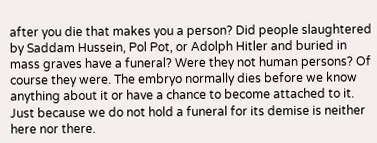after you die that makes you a person? Did people slaughtered by Saddam Hussein, Pol Pot, or Adolph Hitler and buried in mass graves have a funeral? Were they not human persons? Of course they were. The embryo normally dies before we know anything about it or have a chance to become attached to it. Just because we do not hold a funeral for its demise is neither here nor there.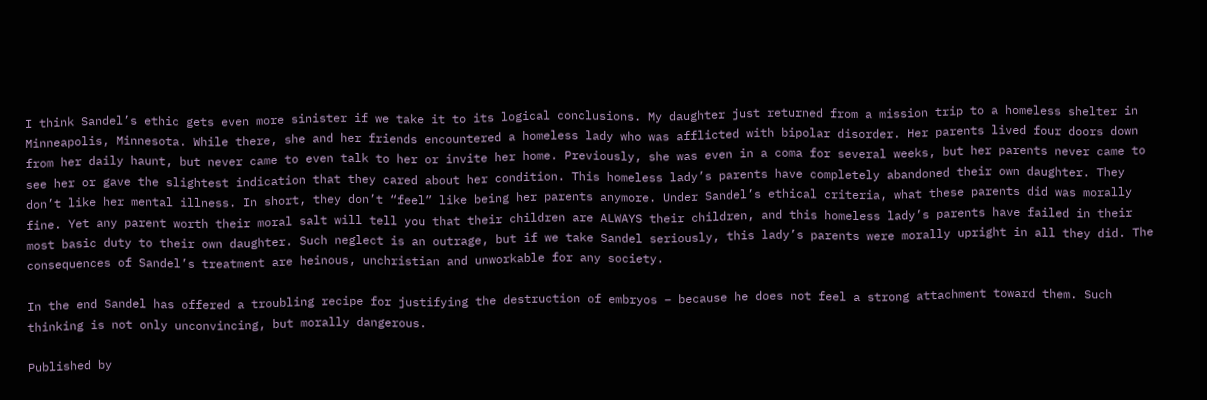I think Sandel’s ethic gets even more sinister if we take it to its logical conclusions. My daughter just returned from a mission trip to a homeless shelter in Minneapolis, Minnesota. While there, she and her friends encountered a homeless lady who was afflicted with bipolar disorder. Her parents lived four doors down from her daily haunt, but never came to even talk to her or invite her home. Previously, she was even in a coma for several weeks, but her parents never came to see her or gave the slightest indication that they cared about her condition. This homeless lady’s parents have completely abandoned their own daughter. They don’t like her mental illness. In short, they don’t “feel” like being her parents anymore. Under Sandel’s ethical criteria, what these parents did was morally fine. Yet any parent worth their moral salt will tell you that their children are ALWAYS their children, and this homeless lady’s parents have failed in their most basic duty to their own daughter. Such neglect is an outrage, but if we take Sandel seriously, this lady’s parents were morally upright in all they did. The consequences of Sandel’s treatment are heinous, unchristian and unworkable for any society.

In the end Sandel has offered a troubling recipe for justifying the destruction of embryos – because he does not feel a strong attachment toward them. Such thinking is not only unconvincing, but morally dangerous.

Published by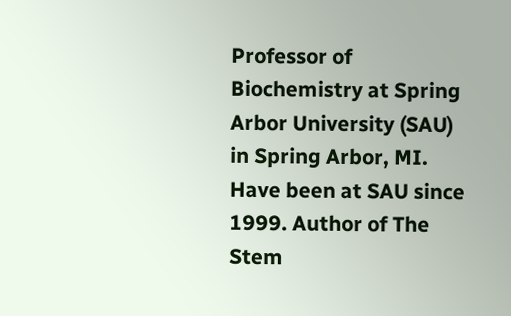Professor of Biochemistry at Spring Arbor University (SAU) in Spring Arbor, MI. Have been at SAU since 1999. Author of The Stem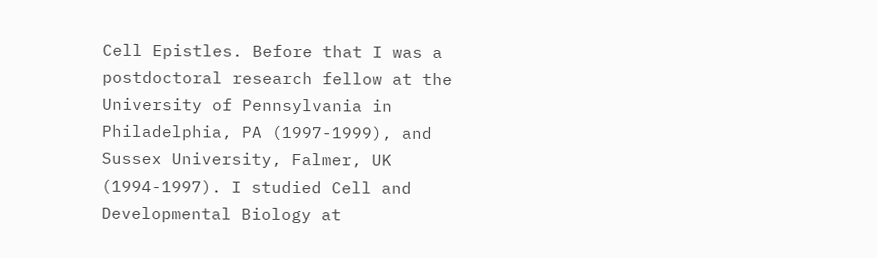Cell Epistles. Before that I was a postdoctoral research fellow at the University of Pennsylvania in Philadelphia, PA (1997-1999), and Sussex University, Falmer, UK (1994-1997). I studied Cell and Developmental Biology at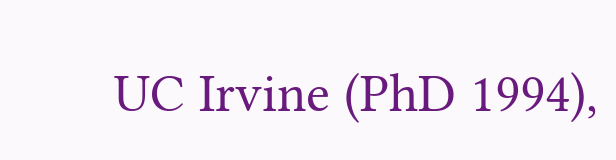UC Irvine (PhD 1994),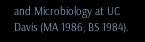and Microbiology at UC Davis (MA 1986, BS 1984).